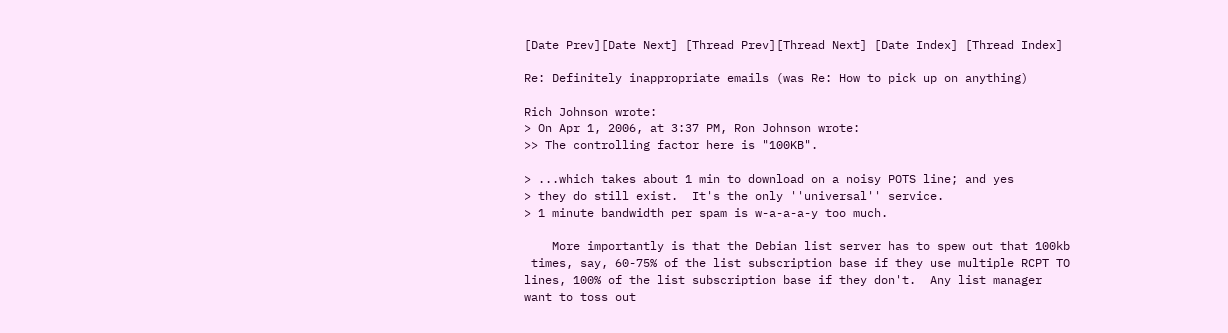[Date Prev][Date Next] [Thread Prev][Thread Next] [Date Index] [Thread Index]

Re: Definitely inappropriate emails (was Re: How to pick up on anything)

Rich Johnson wrote:
> On Apr 1, 2006, at 3:37 PM, Ron Johnson wrote:
>> The controlling factor here is "100KB".

> ...which takes about 1 min to download on a noisy POTS line; and yes
> they do still exist.  It's the only ''universal'' service.
> 1 minute bandwidth per spam is w-a-a-a-y too much.

    More importantly is that the Debian list server has to spew out that 100kb
 times, say, 60-75% of the list subscription base if they use multiple RCPT TO
lines, 100% of the list subscription base if they don't.  Any list manager
want to toss out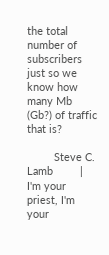the total number of subscribers just so we know how many Mb
(Gb?) of traffic that is?

         Steve C. Lamb         | I'm your priest, I'm your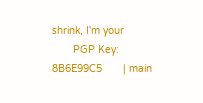shrink, I'm your
       PGP Key: 8B6E99C5       | main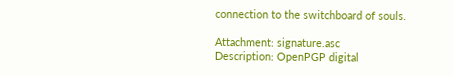connection to the switchboard of souls.

Attachment: signature.asc
Description: OpenPGP digital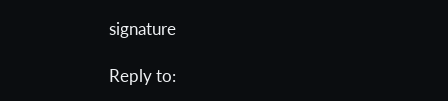signature

Reply to: